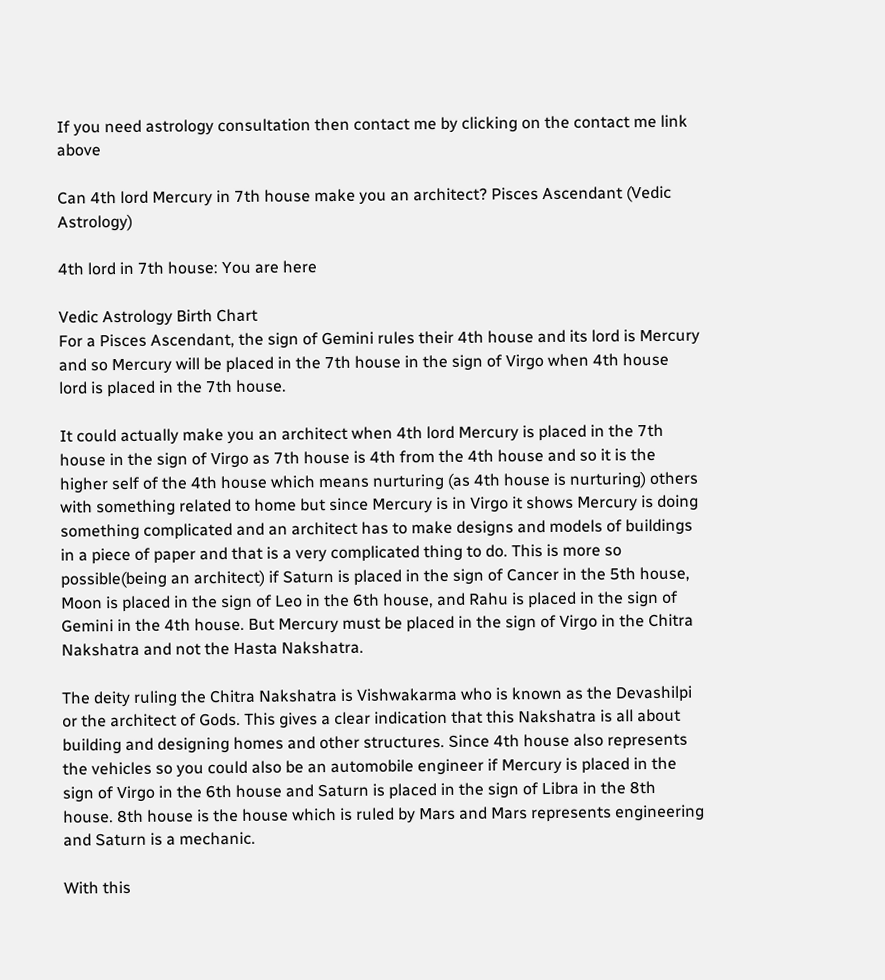If you need astrology consultation then contact me by clicking on the contact me link above

Can 4th lord Mercury in 7th house make you an architect? Pisces Ascendant (Vedic Astrology)

4th lord in 7th house: You are here

Vedic Astrology Birth Chart
For a Pisces Ascendant, the sign of Gemini rules their 4th house and its lord is Mercury and so Mercury will be placed in the 7th house in the sign of Virgo when 4th house lord is placed in the 7th house.

It could actually make you an architect when 4th lord Mercury is placed in the 7th house in the sign of Virgo as 7th house is 4th from the 4th house and so it is the higher self of the 4th house which means nurturing (as 4th house is nurturing) others with something related to home but since Mercury is in Virgo it shows Mercury is doing something complicated and an architect has to make designs and models of buildings in a piece of paper and that is a very complicated thing to do. This is more so possible(being an architect) if Saturn is placed in the sign of Cancer in the 5th house, Moon is placed in the sign of Leo in the 6th house, and Rahu is placed in the sign of Gemini in the 4th house. But Mercury must be placed in the sign of Virgo in the Chitra Nakshatra and not the Hasta Nakshatra.

The deity ruling the Chitra Nakshatra is Vishwakarma who is known as the Devashilpi or the architect of Gods. This gives a clear indication that this Nakshatra is all about building and designing homes and other structures. Since 4th house also represents the vehicles so you could also be an automobile engineer if Mercury is placed in the sign of Virgo in the 6th house and Saturn is placed in the sign of Libra in the 8th house. 8th house is the house which is ruled by Mars and Mars represents engineering and Saturn is a mechanic.

With this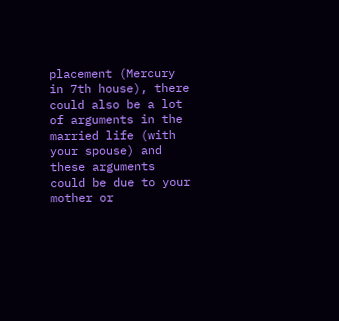placement (Mercury in 7th house), there could also be a lot of arguments in the married life (with your spouse) and these arguments could be due to your mother or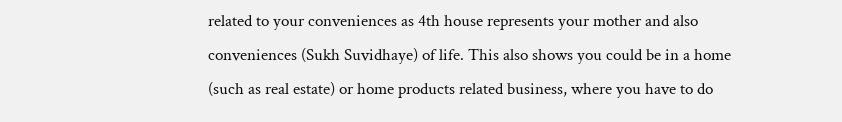related to your conveniences as 4th house represents your mother and also conveniences (Sukh Suvidhaye) of life. This also shows you could be in a home (such as real estate) or home products related business, where you have to do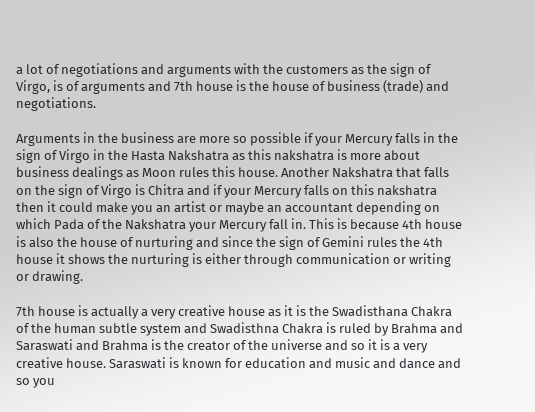a lot of negotiations and arguments with the customers as the sign of Virgo, is of arguments and 7th house is the house of business (trade) and negotiations.

Arguments in the business are more so possible if your Mercury falls in the sign of Virgo in the Hasta Nakshatra as this nakshatra is more about business dealings as Moon rules this house. Another Nakshatra that falls on the sign of Virgo is Chitra and if your Mercury falls on this nakshatra then it could make you an artist or maybe an accountant depending on which Pada of the Nakshatra your Mercury fall in. This is because 4th house is also the house of nurturing and since the sign of Gemini rules the 4th house it shows the nurturing is either through communication or writing or drawing.

7th house is actually a very creative house as it is the Swadisthana Chakra of the human subtle system and Swadisthna Chakra is ruled by Brahma and Saraswati and Brahma is the creator of the universe and so it is a very creative house. Saraswati is known for education and music and dance and so you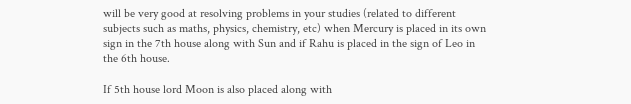will be very good at resolving problems in your studies (related to different subjects such as maths, physics, chemistry, etc) when Mercury is placed in its own sign in the 7th house along with Sun and if Rahu is placed in the sign of Leo in the 6th house.

If 5th house lord Moon is also placed along with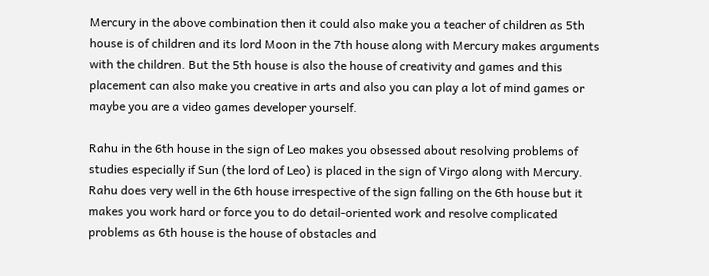Mercury in the above combination then it could also make you a teacher of children as 5th house is of children and its lord Moon in the 7th house along with Mercury makes arguments with the children. But the 5th house is also the house of creativity and games and this placement can also make you creative in arts and also you can play a lot of mind games or maybe you are a video games developer yourself.

Rahu in the 6th house in the sign of Leo makes you obsessed about resolving problems of studies especially if Sun (the lord of Leo) is placed in the sign of Virgo along with Mercury. Rahu does very well in the 6th house irrespective of the sign falling on the 6th house but it makes you work hard or force you to do detail-oriented work and resolve complicated problems as 6th house is the house of obstacles and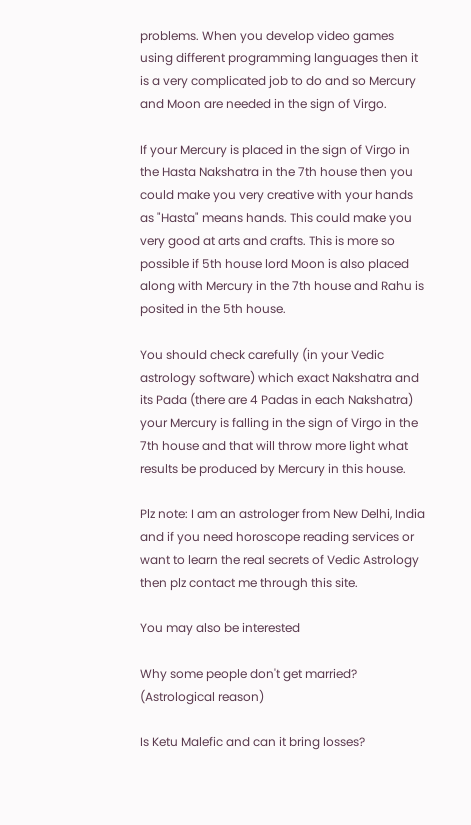problems. When you develop video games using different programming languages then it is a very complicated job to do and so Mercury and Moon are needed in the sign of Virgo.

If your Mercury is placed in the sign of Virgo in the Hasta Nakshatra in the 7th house then you could make you very creative with your hands as "Hasta" means hands. This could make you very good at arts and crafts. This is more so possible if 5th house lord Moon is also placed along with Mercury in the 7th house and Rahu is posited in the 5th house.

You should check carefully (in your Vedic astrology software) which exact Nakshatra and its Pada (there are 4 Padas in each Nakshatra) your Mercury is falling in the sign of Virgo in the 7th house and that will throw more light what results be produced by Mercury in this house.

Plz note: I am an astrologer from New Delhi, India and if you need horoscope reading services or want to learn the real secrets of Vedic Astrology then plz contact me through this site.

You may also be interested

Why some people don't get married? (Astrological reason)

Is Ketu Malefic and can it bring losses?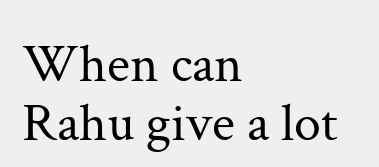When can Rahu give a lot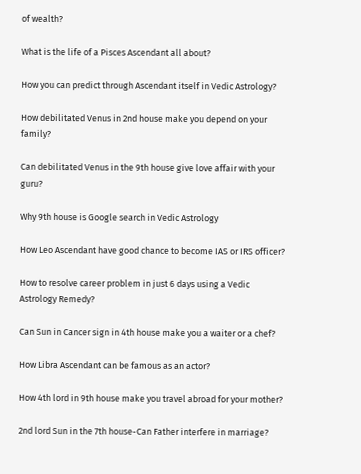of wealth?

What is the life of a Pisces Ascendant all about?

How you can predict through Ascendant itself in Vedic Astrology?

How debilitated Venus in 2nd house make you depend on your family?

Can debilitated Venus in the 9th house give love affair with your guru?

Why 9th house is Google search in Vedic Astrology

How Leo Ascendant have good chance to become IAS or IRS officer?

How to resolve career problem in just 6 days using a Vedic Astrology Remedy?

Can Sun in Cancer sign in 4th house make you a waiter or a chef?

How Libra Ascendant can be famous as an actor?

How 4th lord in 9th house make you travel abroad for your mother?

2nd lord Sun in the 7th house-Can Father interfere in marriage?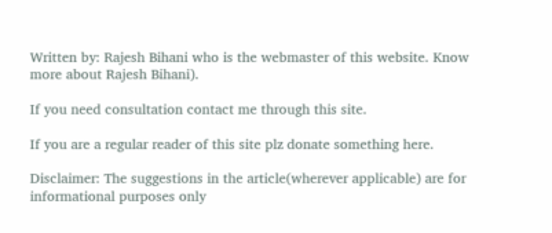Written by: Rajesh Bihani who is the webmaster of this website. Know more about Rajesh Bihani).

If you need consultation contact me through this site.

If you are a regular reader of this site plz donate something here.

Disclaimer: The suggestions in the article(wherever applicable) are for informational purposes only